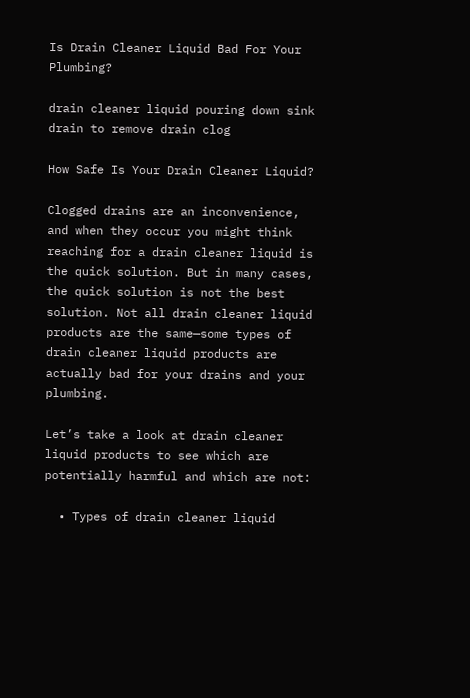Is Drain Cleaner Liquid Bad For Your Plumbing?

drain cleaner liquid pouring down sink drain to remove drain clog

How Safe Is Your Drain Cleaner Liquid?

Clogged drains are an inconvenience, and when they occur you might think reaching for a drain cleaner liquid is the quick solution. But in many cases, the quick solution is not the best solution. Not all drain cleaner liquid products are the same—some types of drain cleaner liquid products are actually bad for your drains and your plumbing.

Let’s take a look at drain cleaner liquid products to see which are potentially harmful and which are not:

  • Types of drain cleaner liquid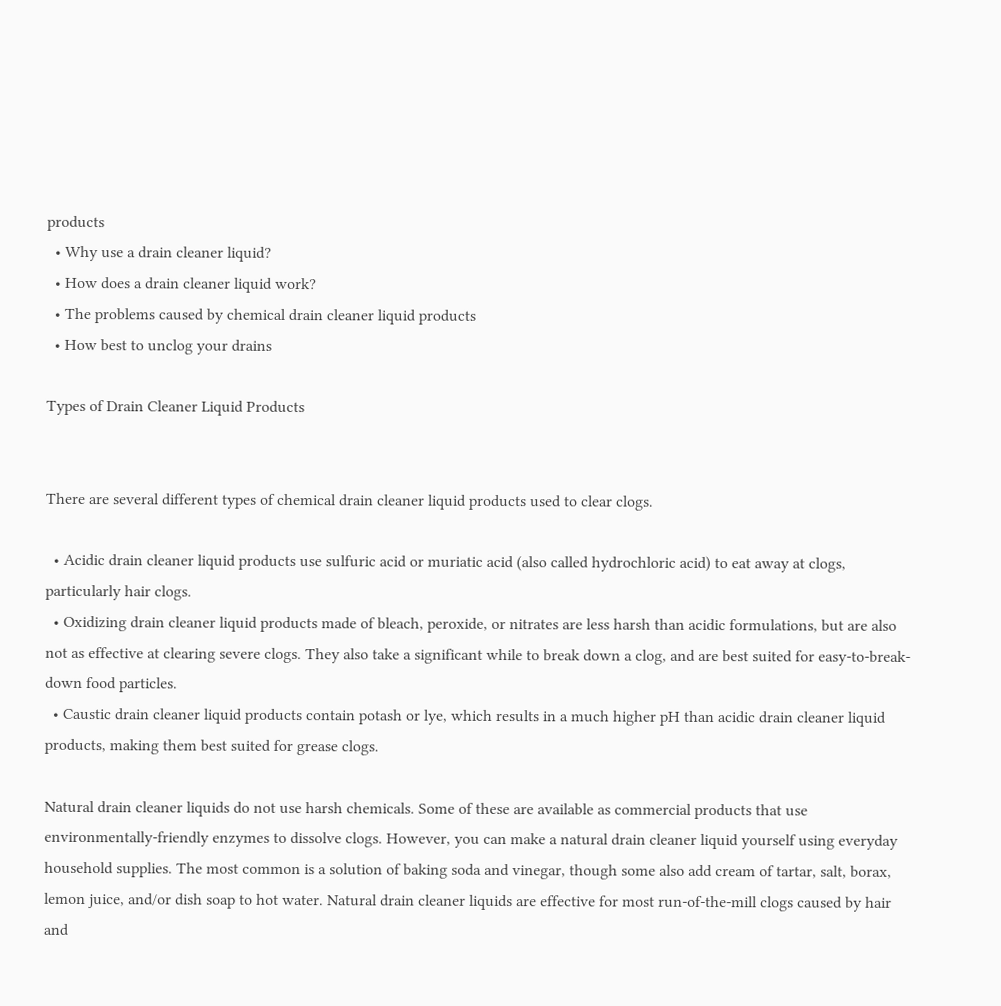products
  • Why use a drain cleaner liquid?
  • How does a drain cleaner liquid work?
  • The problems caused by chemical drain cleaner liquid products
  • How best to unclog your drains

Types of Drain Cleaner Liquid Products


There are several different types of chemical drain cleaner liquid products used to clear clogs.

  • Acidic drain cleaner liquid products use sulfuric acid or muriatic acid (also called hydrochloric acid) to eat away at clogs, particularly hair clogs.
  • Oxidizing drain cleaner liquid products made of bleach, peroxide, or nitrates are less harsh than acidic formulations, but are also not as effective at clearing severe clogs. They also take a significant while to break down a clog, and are best suited for easy-to-break-down food particles.
  • Caustic drain cleaner liquid products contain potash or lye, which results in a much higher pH than acidic drain cleaner liquid products, making them best suited for grease clogs.

Natural drain cleaner liquids do not use harsh chemicals. Some of these are available as commercial products that use environmentally-friendly enzymes to dissolve clogs. However, you can make a natural drain cleaner liquid yourself using everyday household supplies. The most common is a solution of baking soda and vinegar, though some also add cream of tartar, salt, borax, lemon juice, and/or dish soap to hot water. Natural drain cleaner liquids are effective for most run-of-the-mill clogs caused by hair and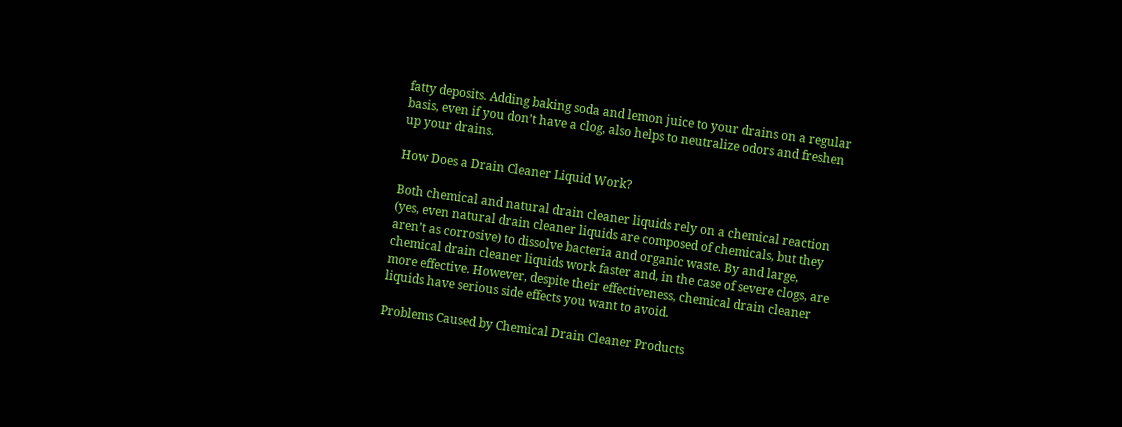fatty deposits. Adding baking soda and lemon juice to your drains on a regular basis, even if you don’t have a clog, also helps to neutralize odors and freshen up your drains.

How Does a Drain Cleaner Liquid Work?

Both chemical and natural drain cleaner liquids rely on a chemical reaction (yes, even natural drain cleaner liquids are composed of chemicals, but they aren’t as corrosive) to dissolve bacteria and organic waste. By and large, chemical drain cleaner liquids work faster and, in the case of severe clogs, are more effective. However, despite their effectiveness, chemical drain cleaner liquids have serious side effects you want to avoid.

Problems Caused by Chemical Drain Cleaner Products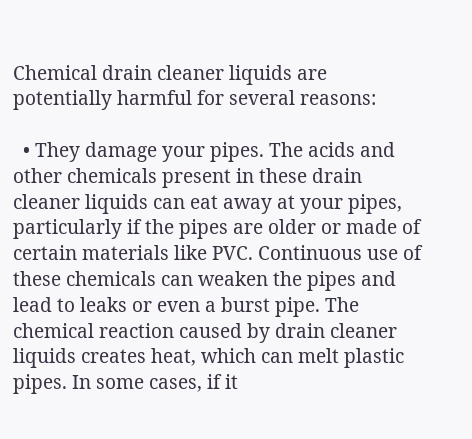Chemical drain cleaner liquids are potentially harmful for several reasons:

  • They damage your pipes. The acids and other chemicals present in these drain cleaner liquids can eat away at your pipes, particularly if the pipes are older or made of certain materials like PVC. Continuous use of these chemicals can weaken the pipes and lead to leaks or even a burst pipe. The chemical reaction caused by drain cleaner liquids creates heat, which can melt plastic pipes. In some cases, if it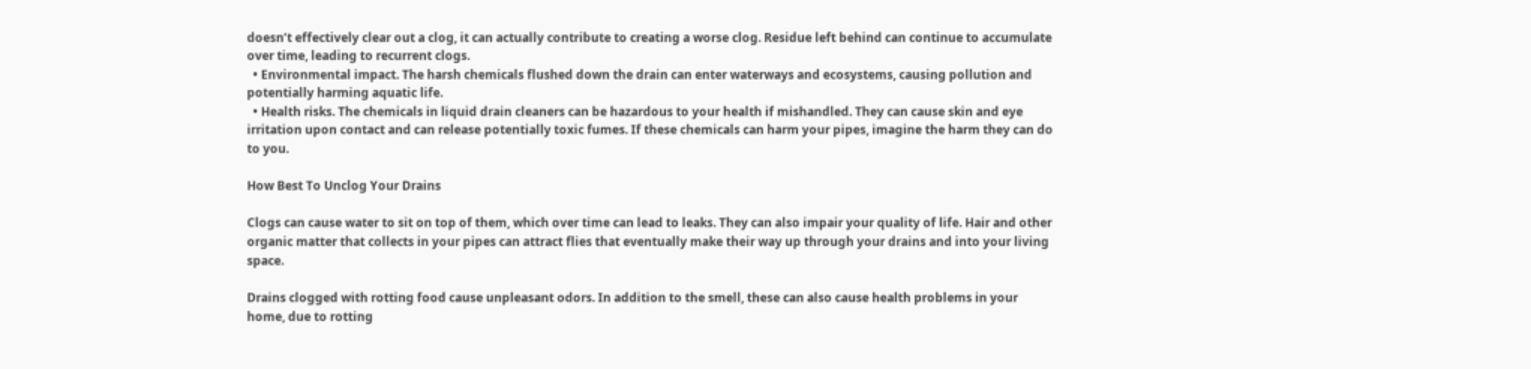doesn’t effectively clear out a clog, it can actually contribute to creating a worse clog. Residue left behind can continue to accumulate over time, leading to recurrent clogs.
  • Environmental impact. The harsh chemicals flushed down the drain can enter waterways and ecosystems, causing pollution and potentially harming aquatic life.
  • Health risks. The chemicals in liquid drain cleaners can be hazardous to your health if mishandled. They can cause skin and eye irritation upon contact and can release potentially toxic fumes. If these chemicals can harm your pipes, imagine the harm they can do to you.

How Best To Unclog Your Drains

Clogs can cause water to sit on top of them, which over time can lead to leaks. They can also impair your quality of life. Hair and other organic matter that collects in your pipes can attract flies that eventually make their way up through your drains and into your living space.

Drains clogged with rotting food cause unpleasant odors. In addition to the smell, these can also cause health problems in your home, due to rotting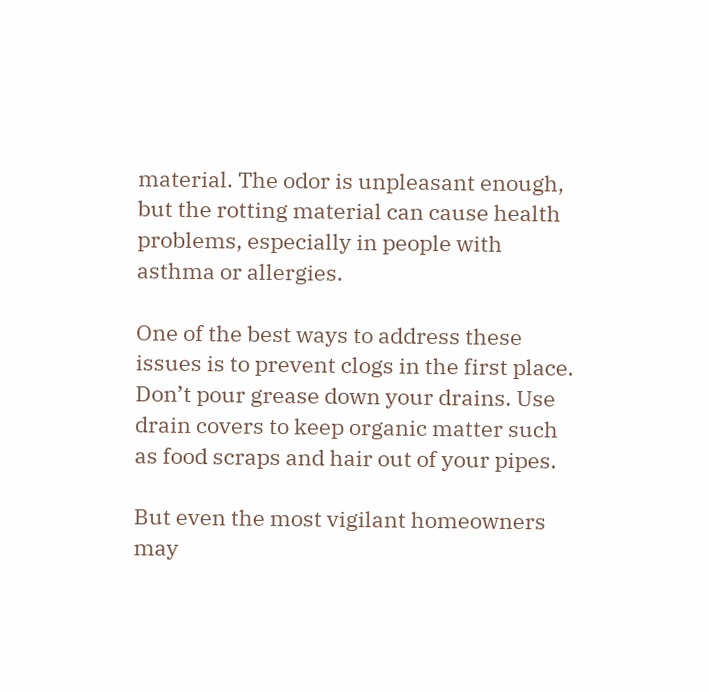material. The odor is unpleasant enough, but the rotting material can cause health problems, especially in people with asthma or allergies.

One of the best ways to address these issues is to prevent clogs in the first place. Don’t pour grease down your drains. Use drain covers to keep organic matter such as food scraps and hair out of your pipes.

But even the most vigilant homeowners may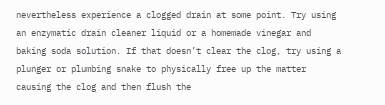nevertheless experience a clogged drain at some point. Try using an enzymatic drain cleaner liquid or a homemade vinegar and baking soda solution. If that doesn’t clear the clog, try using a plunger or plumbing snake to physically free up the matter causing the clog and then flush the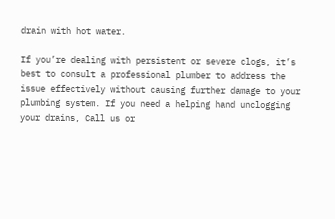drain with hot water.

If you’re dealing with persistent or severe clogs, it’s best to consult a professional plumber to address the issue effectively without causing further damage to your plumbing system. If you need a helping hand unclogging your drains, Call us or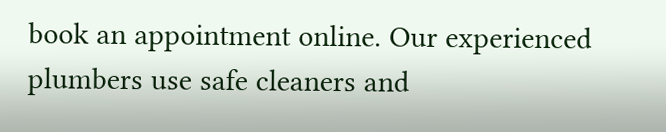book an appointment online. Our experienced plumbers use safe cleaners and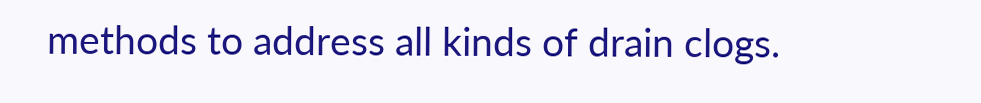methods to address all kinds of drain clogs.